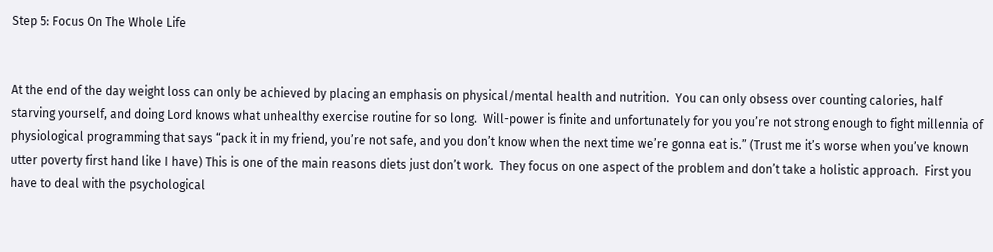Step 5: Focus On The Whole Life


At the end of the day weight loss can only be achieved by placing an emphasis on physical/mental health and nutrition.  You can only obsess over counting calories, half starving yourself, and doing Lord knows what unhealthy exercise routine for so long.  Will-power is finite and unfortunately for you you’re not strong enough to fight millennia of physiological programming that says “pack it in my friend, you’re not safe, and you don’t know when the next time we’re gonna eat is.” (Trust me it’s worse when you’ve known utter poverty first hand like I have) This is one of the main reasons diets just don’t work.  They focus on one aspect of the problem and don’t take a holistic approach.  First you have to deal with the psychological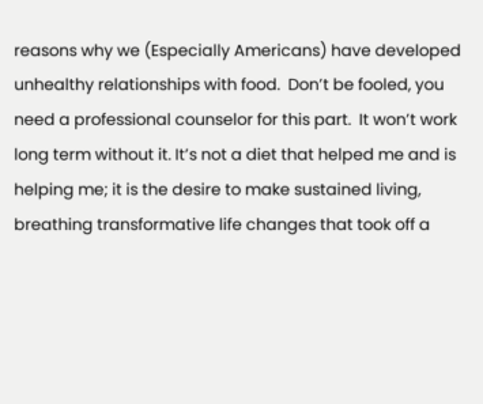reasons why we (Especially Americans) have developed unhealthy relationships with food.  Don’t be fooled, you need a professional counselor for this part.  It won’t work long term without it. It’s not a diet that helped me and is helping me; it is the desire to make sustained living, breathing transformative life changes that took off a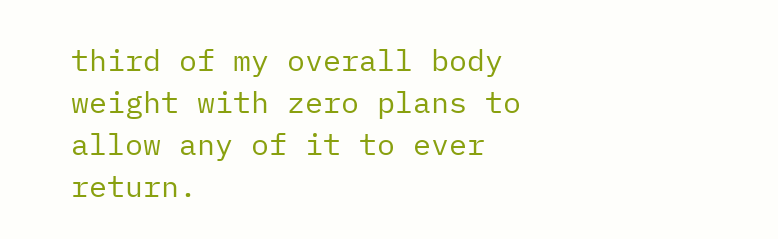third of my overall body weight with zero plans to allow any of it to ever return.